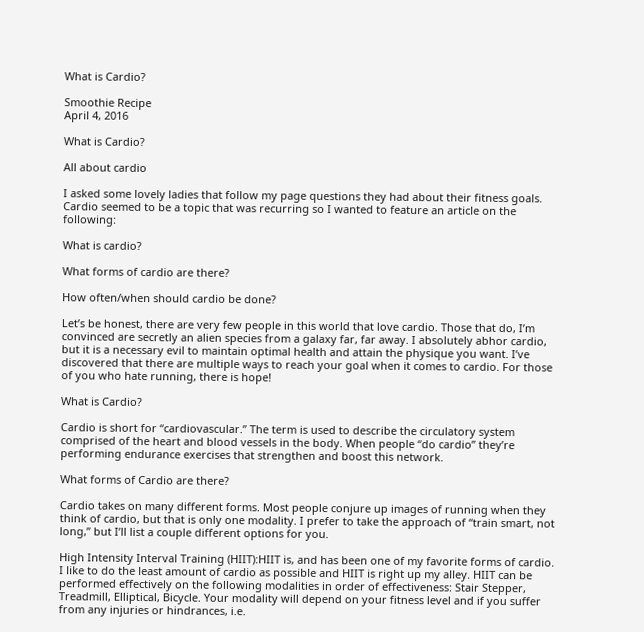What is Cardio?

Smoothie Recipe
April 4, 2016

What is Cardio?

All about cardio

I asked some lovely ladies that follow my page questions they had about their fitness goals. Cardio seemed to be a topic that was recurring so I wanted to feature an article on the following:

What is cardio?

What forms of cardio are there?

How often/when should cardio be done?

Let’s be honest, there are very few people in this world that love cardio. Those that do, I’m convinced are secretly an alien species from a galaxy far, far away. I absolutely abhor cardio, but it is a necessary evil to maintain optimal health and attain the physique you want. I’ve discovered that there are multiple ways to reach your goal when it comes to cardio. For those of you who hate running, there is hope!

What is Cardio?

Cardio is short for “cardiovascular.” The term is used to describe the circulatory system comprised of the heart and blood vessels in the body. When people “do cardio” they’re performing endurance exercises that strengthen and boost this network.

What forms of Cardio are there?

Cardio takes on many different forms. Most people conjure up images of running when they think of cardio, but that is only one modality. I prefer to take the approach of “train smart, not long,” but I’ll list a couple different options for you.

High Intensity Interval Training (HIIT):HIIT is, and has been one of my favorite forms of cardio. I like to do the least amount of cardio as possible and HIIT is right up my alley. HIIT can be performed effectively on the following modalities in order of effectiveness: Stair Stepper, Treadmill, Elliptical, Bicycle. Your modality will depend on your fitness level and if you suffer from any injuries or hindrances, i.e.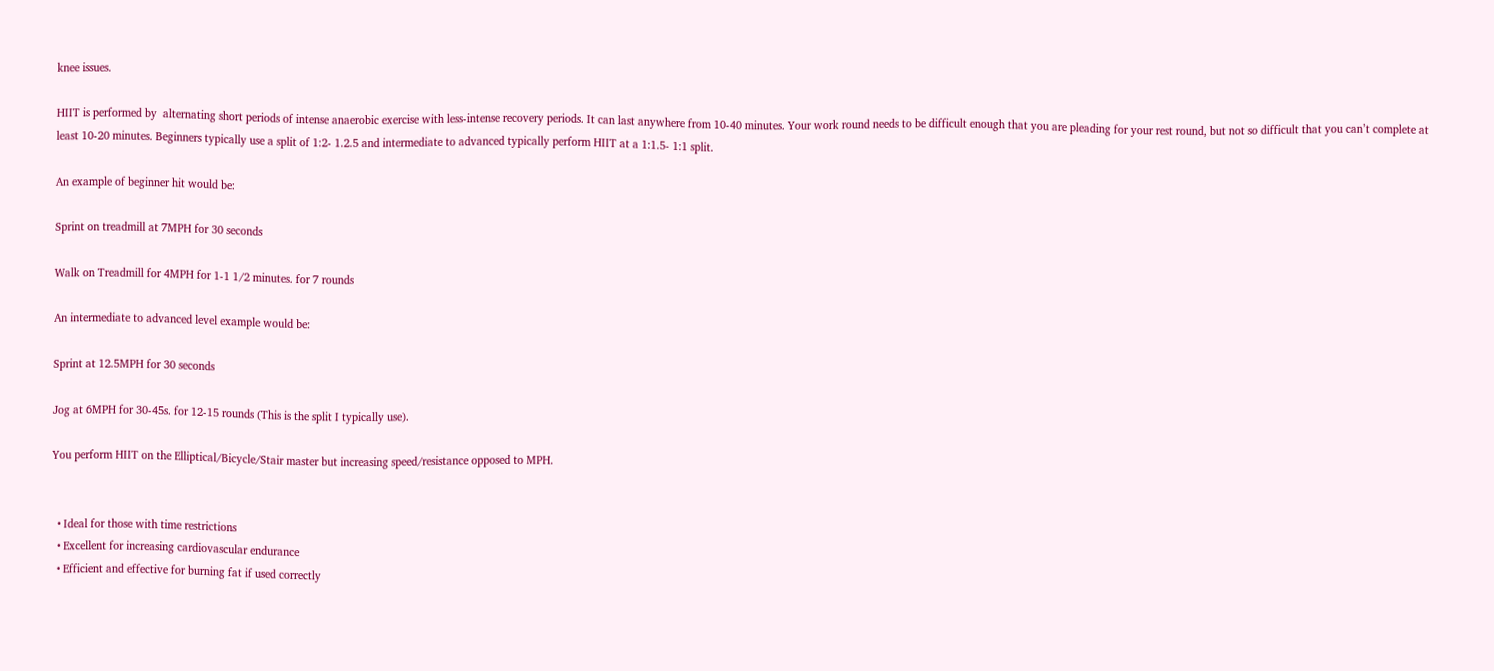knee issues.

HIIT is performed by  alternating short periods of intense anaerobic exercise with less-intense recovery periods. It can last anywhere from 10-40 minutes. Your work round needs to be difficult enough that you are pleading for your rest round, but not so difficult that you can’t complete at least 10-20 minutes. Beginners typically use a split of 1:2- 1.2.5 and intermediate to advanced typically perform HIIT at a 1:1.5- 1:1 split.

An example of beginner hit would be:

Sprint on treadmill at 7MPH for 30 seconds

Walk on Treadmill for 4MPH for 1-1 1/2 minutes. for 7 rounds

An intermediate to advanced level example would be:

Sprint at 12.5MPH for 30 seconds

Jog at 6MPH for 30-45s. for 12-15 rounds (This is the split I typically use).

You perform HIIT on the Elliptical/Bicycle/Stair master but increasing speed/resistance opposed to MPH.


  • Ideal for those with time restrictions
  • Excellent for increasing cardiovascular endurance
  • Efficient and effective for burning fat if used correctly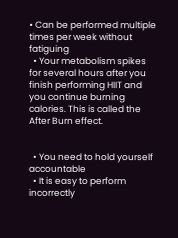• Can be performed multiple times per week without fatiguing
  • Your metabolism spikes for several hours after you finish performing HIIT and you continue burning calories. This is called the After Burn effect.


  • You need to hold yourself accountable
  • It is easy to perform incorrectly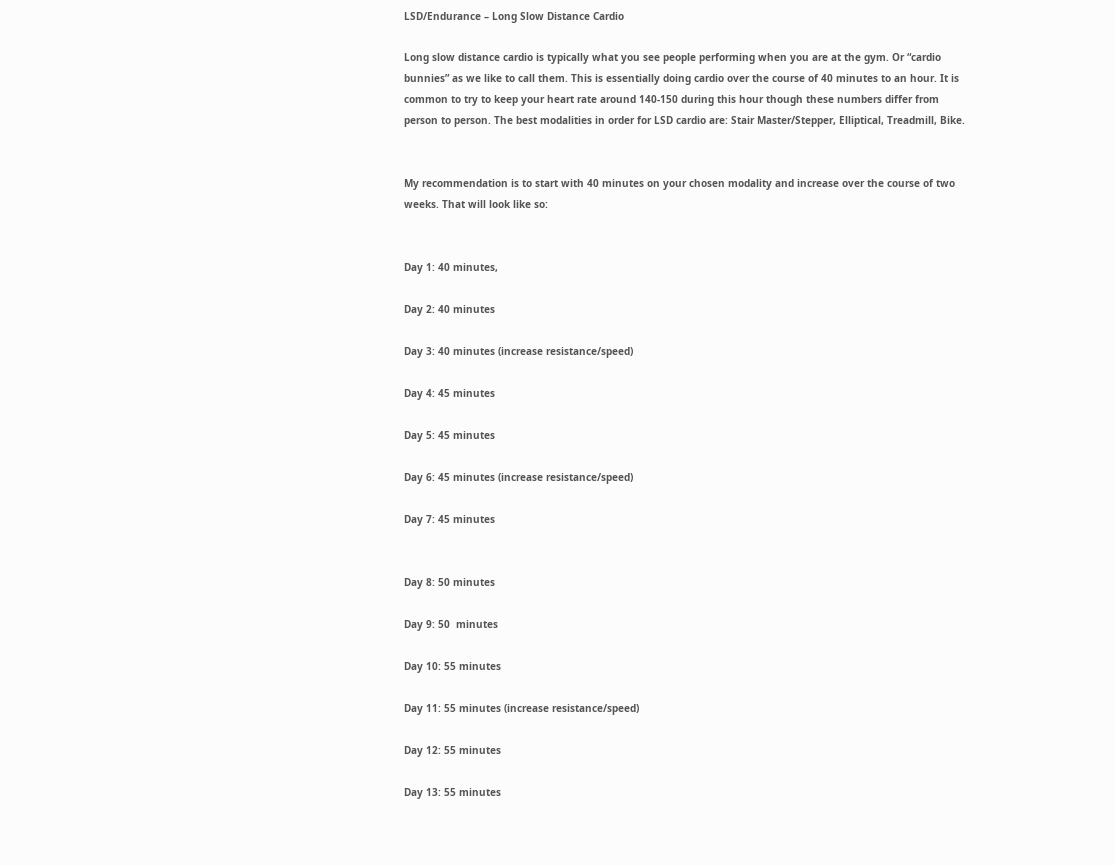LSD/Endurance – Long Slow Distance Cardio

Long slow distance cardio is typically what you see people performing when you are at the gym. Or “cardio bunnies” as we like to call them. This is essentially doing cardio over the course of 40 minutes to an hour. It is common to try to keep your heart rate around 140-150 during this hour though these numbers differ from person to person. The best modalities in order for LSD cardio are: Stair Master/Stepper, Elliptical, Treadmill, Bike.


My recommendation is to start with 40 minutes on your chosen modality and increase over the course of two weeks. That will look like so:


Day 1: 40 minutes,

Day 2: 40 minutes

Day 3: 40 minutes (increase resistance/speed)

Day 4: 45 minutes

Day 5: 45 minutes

Day 6: 45 minutes (increase resistance/speed)

Day 7: 45 minutes


Day 8: 50 minutes

Day 9: 50  minutes

Day 10: 55 minutes

Day 11: 55 minutes (increase resistance/speed)

Day 12: 55 minutes

Day 13: 55 minutes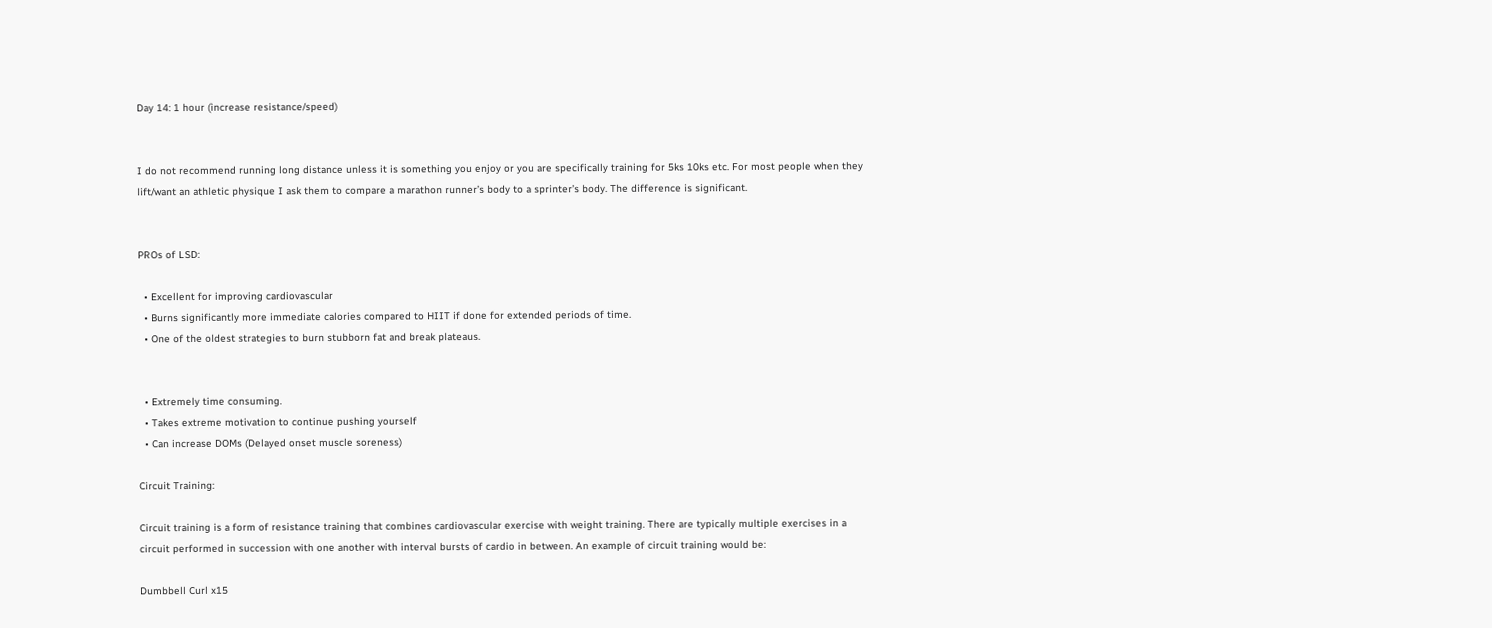Day 14: 1 hour (increase resistance/speed)


I do not recommend running long distance unless it is something you enjoy or you are specifically training for 5ks 10ks etc. For most people when they lift/want an athletic physique I ask them to compare a marathon runner’s body to a sprinter’s body. The difference is significant.


PROs of LSD:

  • Excellent for improving cardiovascular
  • Burns significantly more immediate calories compared to HIIT if done for extended periods of time.
  • One of the oldest strategies to burn stubborn fat and break plateaus.


  • Extremely time consuming.
  • Takes extreme motivation to continue pushing yourself
  • Can increase DOMs (Delayed onset muscle soreness)

Circuit Training:

Circuit training is a form of resistance training that combines cardiovascular exercise with weight training. There are typically multiple exercises in a circuit performed in succession with one another with interval bursts of cardio in between. An example of circuit training would be:

Dumbbell Curl x15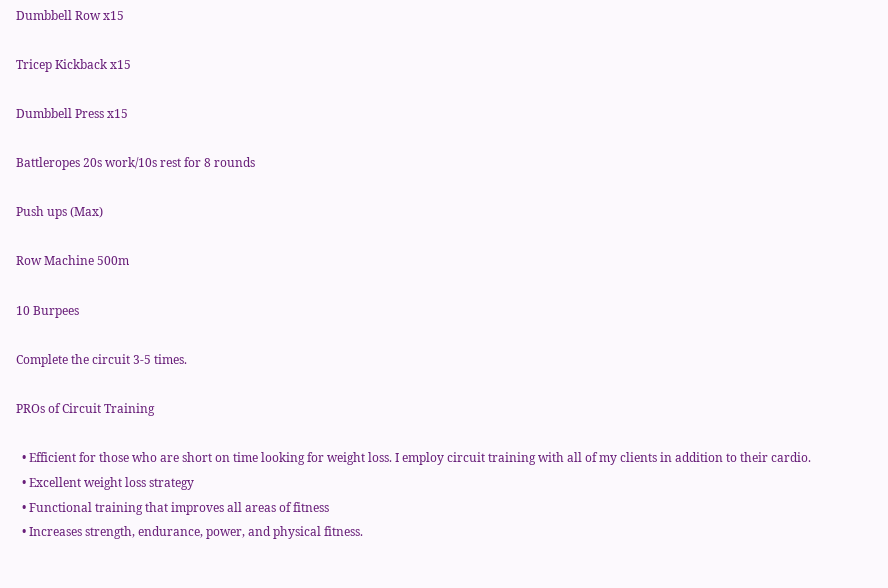Dumbbell Row x15

Tricep Kickback x15

Dumbbell Press x15

Battleropes 20s work/10s rest for 8 rounds

Push ups (Max)

Row Machine 500m

10 Burpees

Complete the circuit 3-5 times.

PROs of Circuit Training

  • Efficient for those who are short on time looking for weight loss. I employ circuit training with all of my clients in addition to their cardio.
  • Excellent weight loss strategy
  • Functional training that improves all areas of fitness
  • Increases strength, endurance, power, and physical fitness.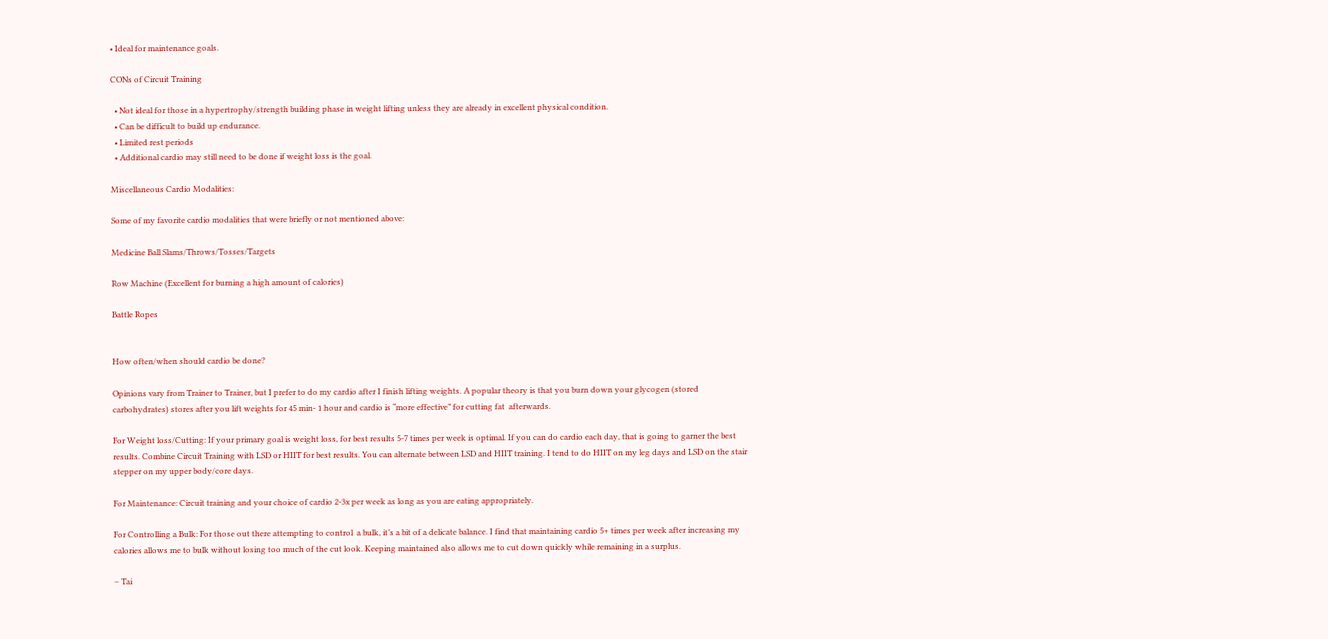• Ideal for maintenance goals.

CONs of Circuit Training

  • Not ideal for those in a hypertrophy/strength building phase in weight lifting unless they are already in excellent physical condition.
  • Can be difficult to build up endurance.
  • Limited rest periods
  • Additional cardio may still need to be done if weight loss is the goal.

Miscellaneous Cardio Modalities:

Some of my favorite cardio modalities that were briefly or not mentioned above:

Medicine Ball Slams/Throws/Tosses/Targets

Row Machine (Excellent for burning a high amount of calories)

Battle Ropes


How often/when should cardio be done?

Opinions vary from Trainer to Trainer, but I prefer to do my cardio after I finish lifting weights. A popular theory is that you burn down your glycogen (stored carbohydrates) stores after you lift weights for 45 min- 1 hour and cardio is “more effective” for cutting fat  afterwards.

For Weight loss/Cutting: If your primary goal is weight loss, for best results 5-7 times per week is optimal. If you can do cardio each day, that is going to garner the best results. Combine Circuit Training with LSD or HIIT for best results. You can alternate between LSD and HIIT training. I tend to do HIIT on my leg days and LSD on the stair stepper on my upper body/core days.

For Maintenance: Circuit training and your choice of cardio 2-3x per week as long as you are eating appropriately.

For Controlling a Bulk: For those out there attempting to control  a bulk, it’s a bit of a delicate balance. I find that maintaining cardio 5+ times per week after increasing my calories allows me to bulk without losing too much of the cut look. Keeping maintained also allows me to cut down quickly while remaining in a surplus.

– Tai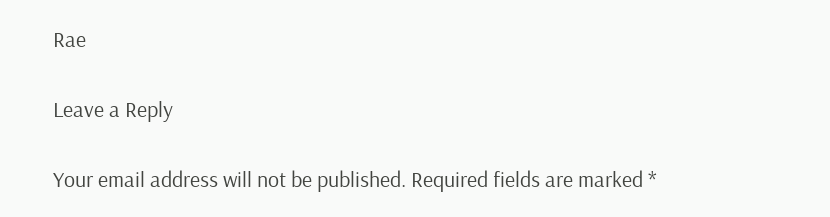Rae

Leave a Reply

Your email address will not be published. Required fields are marked *